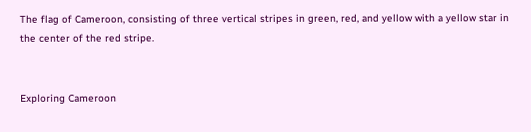The flag of Cameroon, consisting of three vertical stripes in green, red, and yellow with a yellow star in the center of the red stripe.


Exploring Cameroon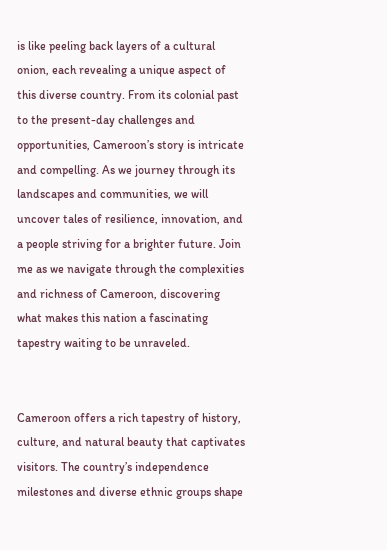is like peeling back layers of a cultural onion, each revealing a unique aspect of this diverse country. From its colonial past to the present-day challenges and opportunities, Cameroon’s story is intricate and compelling. As we journey through its landscapes and communities, we will uncover tales of resilience, innovation, and a people striving for a brighter future. Join me as we navigate through the complexities and richness of Cameroon, discovering what makes this nation a fascinating tapestry waiting to be unraveled.


Cameroon offers a rich tapestry of history, culture, and natural beauty that captivates visitors. The country’s independence milestones and diverse ethnic groups shape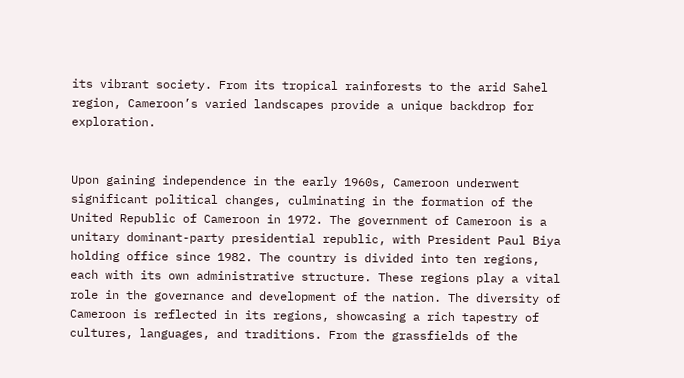its vibrant society. From its tropical rainforests to the arid Sahel region, Cameroon’s varied landscapes provide a unique backdrop for exploration.


Upon gaining independence in the early 1960s, Cameroon underwent significant political changes, culminating in the formation of the United Republic of Cameroon in 1972. The government of Cameroon is a unitary dominant-party presidential republic, with President Paul Biya holding office since 1982. The country is divided into ten regions, each with its own administrative structure. These regions play a vital role in the governance and development of the nation. The diversity of Cameroon is reflected in its regions, showcasing a rich tapestry of cultures, languages, and traditions. From the grassfields of the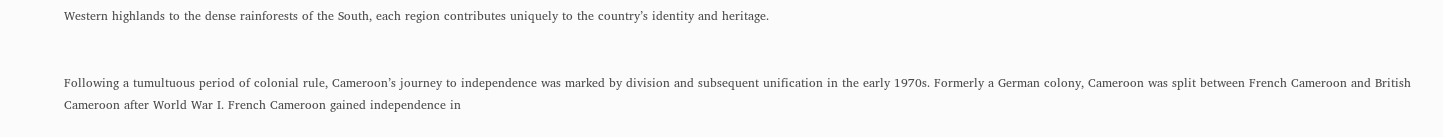Western highlands to the dense rainforests of the South, each region contributes uniquely to the country’s identity and heritage.


Following a tumultuous period of colonial rule, Cameroon’s journey to independence was marked by division and subsequent unification in the early 1970s. Formerly a German colony, Cameroon was split between French Cameroon and British Cameroon after World War I. French Cameroon gained independence in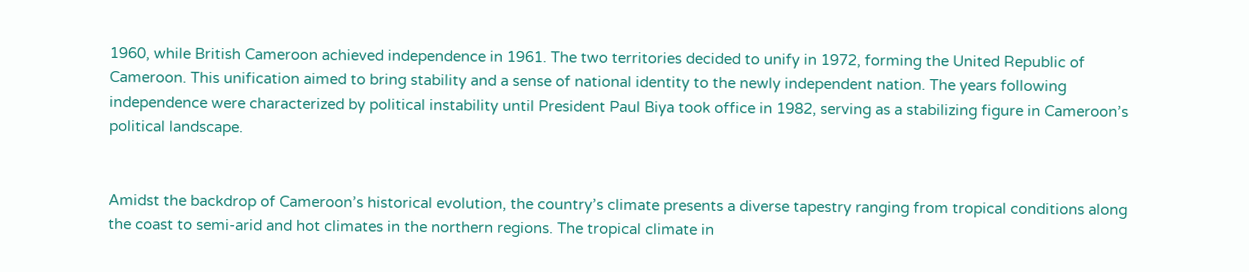1960, while British Cameroon achieved independence in 1961. The two territories decided to unify in 1972, forming the United Republic of Cameroon. This unification aimed to bring stability and a sense of national identity to the newly independent nation. The years following independence were characterized by political instability until President Paul Biya took office in 1982, serving as a stabilizing figure in Cameroon’s political landscape.


Amidst the backdrop of Cameroon’s historical evolution, the country’s climate presents a diverse tapestry ranging from tropical conditions along the coast to semi-arid and hot climates in the northern regions. The tropical climate in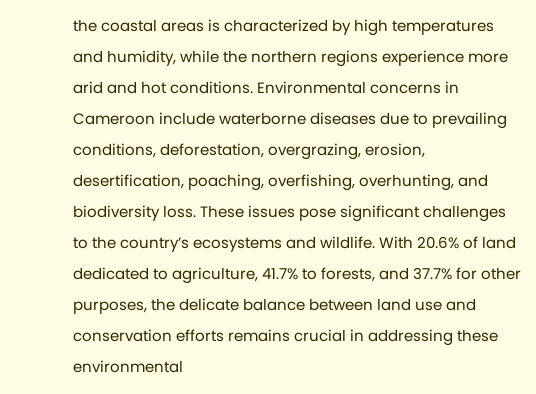the coastal areas is characterized by high temperatures and humidity, while the northern regions experience more arid and hot conditions. Environmental concerns in Cameroon include waterborne diseases due to prevailing conditions, deforestation, overgrazing, erosion, desertification, poaching, overfishing, overhunting, and biodiversity loss. These issues pose significant challenges to the country’s ecosystems and wildlife. With 20.6% of land dedicated to agriculture, 41.7% to forests, and 37.7% for other purposes, the delicate balance between land use and conservation efforts remains crucial in addressing these environmental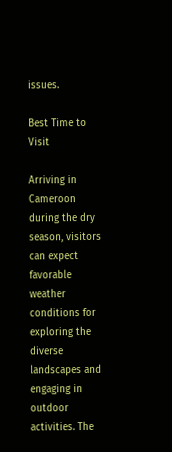issues.

Best Time to Visit

Arriving in Cameroon during the dry season, visitors can expect favorable weather conditions for exploring the diverse landscapes and engaging in outdoor activities. The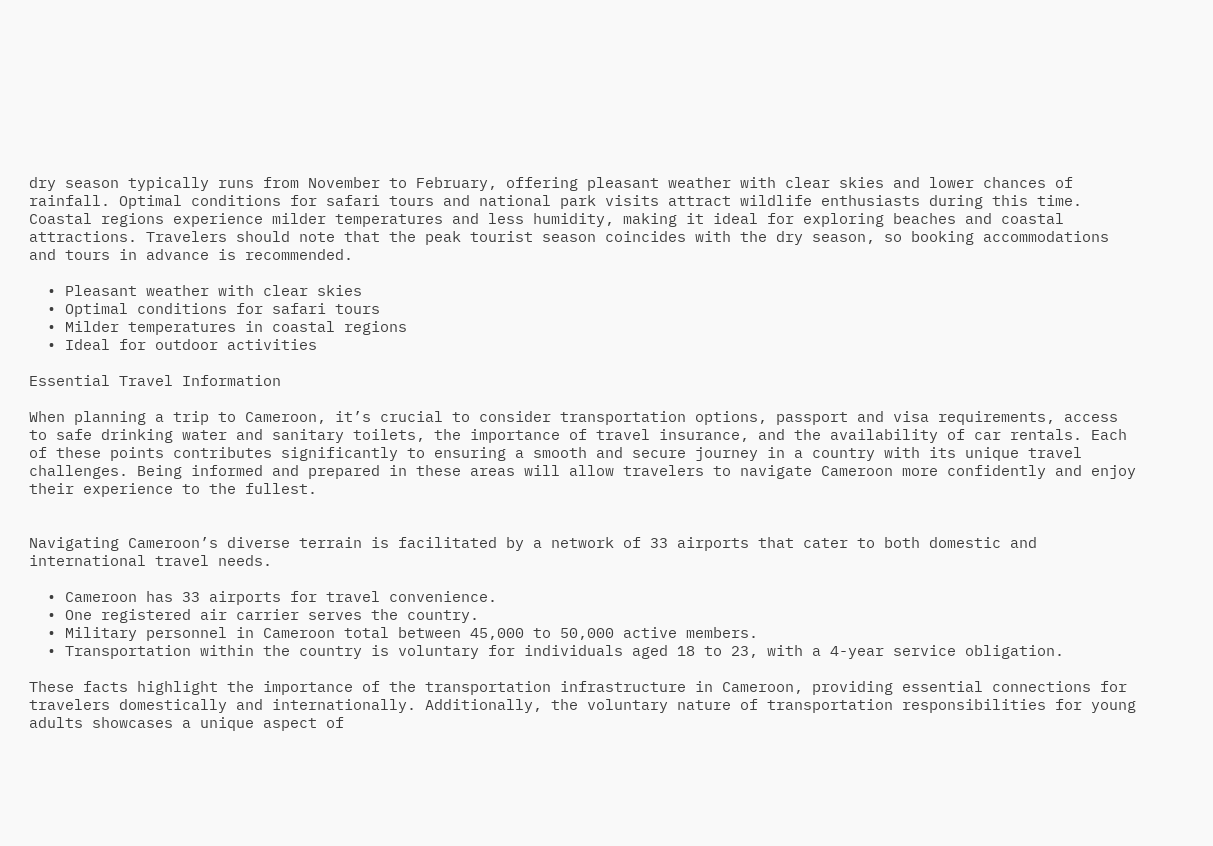dry season typically runs from November to February, offering pleasant weather with clear skies and lower chances of rainfall. Optimal conditions for safari tours and national park visits attract wildlife enthusiasts during this time. Coastal regions experience milder temperatures and less humidity, making it ideal for exploring beaches and coastal attractions. Travelers should note that the peak tourist season coincides with the dry season, so booking accommodations and tours in advance is recommended.

  • Pleasant weather with clear skies
  • Optimal conditions for safari tours
  • Milder temperatures in coastal regions
  • Ideal for outdoor activities

Essential Travel Information

When planning a trip to Cameroon, it’s crucial to consider transportation options, passport and visa requirements, access to safe drinking water and sanitary toilets, the importance of travel insurance, and the availability of car rentals. Each of these points contributes significantly to ensuring a smooth and secure journey in a country with its unique travel challenges. Being informed and prepared in these areas will allow travelers to navigate Cameroon more confidently and enjoy their experience to the fullest.


Navigating Cameroon’s diverse terrain is facilitated by a network of 33 airports that cater to both domestic and international travel needs.

  • Cameroon has 33 airports for travel convenience.
  • One registered air carrier serves the country.
  • Military personnel in Cameroon total between 45,000 to 50,000 active members.
  • Transportation within the country is voluntary for individuals aged 18 to 23, with a 4-year service obligation.

These facts highlight the importance of the transportation infrastructure in Cameroon, providing essential connections for travelers domestically and internationally. Additionally, the voluntary nature of transportation responsibilities for young adults showcases a unique aspect of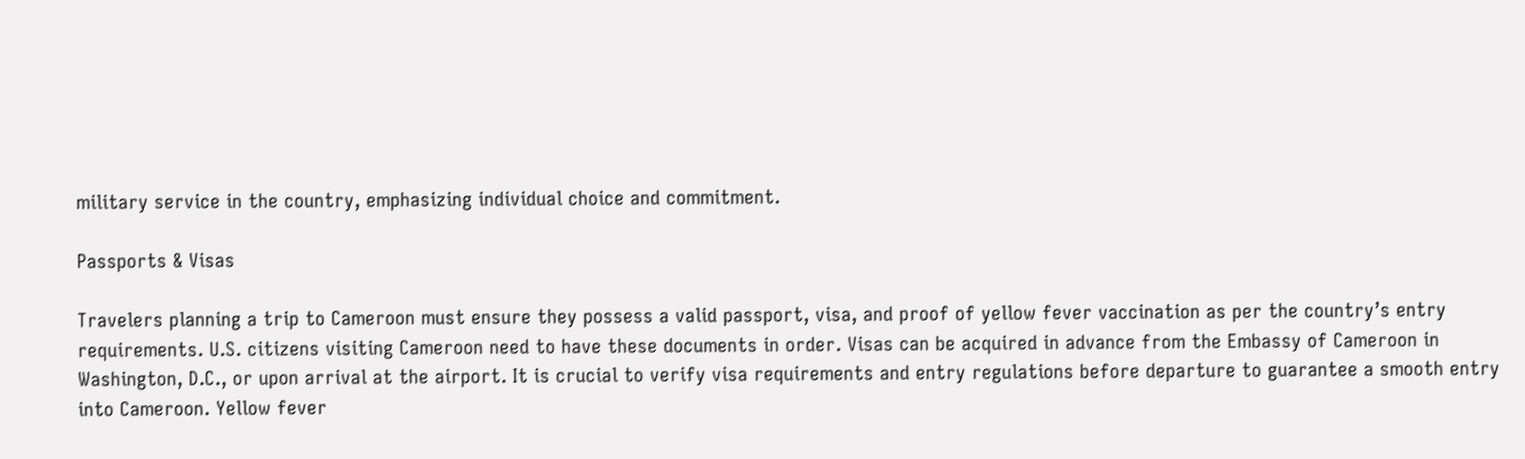military service in the country, emphasizing individual choice and commitment.

Passports & Visas

Travelers planning a trip to Cameroon must ensure they possess a valid passport, visa, and proof of yellow fever vaccination as per the country’s entry requirements. U.S. citizens visiting Cameroon need to have these documents in order. Visas can be acquired in advance from the Embassy of Cameroon in Washington, D.C., or upon arrival at the airport. It is crucial to verify visa requirements and entry regulations before departure to guarantee a smooth entry into Cameroon. Yellow fever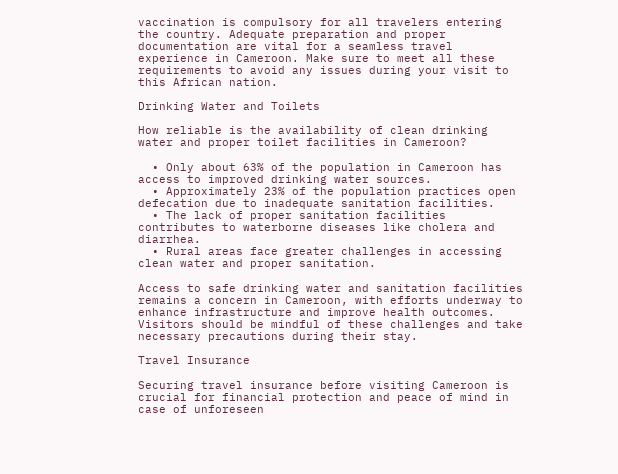vaccination is compulsory for all travelers entering the country. Adequate preparation and proper documentation are vital for a seamless travel experience in Cameroon. Make sure to meet all these requirements to avoid any issues during your visit to this African nation.

Drinking Water and Toilets

How reliable is the availability of clean drinking water and proper toilet facilities in Cameroon?

  • Only about 63% of the population in Cameroon has access to improved drinking water sources.
  • Approximately 23% of the population practices open defecation due to inadequate sanitation facilities.
  • The lack of proper sanitation facilities contributes to waterborne diseases like cholera and diarrhea.
  • Rural areas face greater challenges in accessing clean water and proper sanitation.

Access to safe drinking water and sanitation facilities remains a concern in Cameroon, with efforts underway to enhance infrastructure and improve health outcomes. Visitors should be mindful of these challenges and take necessary precautions during their stay.

Travel Insurance

Securing travel insurance before visiting Cameroon is crucial for financial protection and peace of mind in case of unforeseen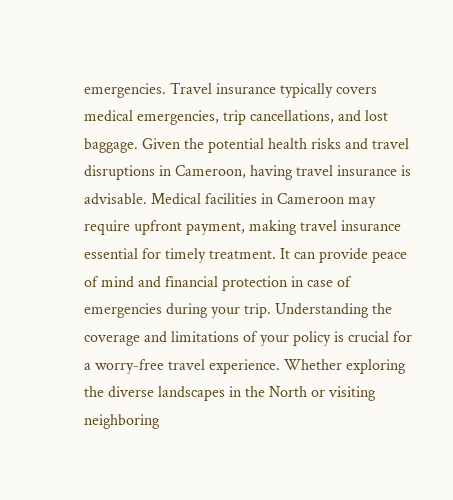emergencies. Travel insurance typically covers medical emergencies, trip cancellations, and lost baggage. Given the potential health risks and travel disruptions in Cameroon, having travel insurance is advisable. Medical facilities in Cameroon may require upfront payment, making travel insurance essential for timely treatment. It can provide peace of mind and financial protection in case of emergencies during your trip. Understanding the coverage and limitations of your policy is crucial for a worry-free travel experience. Whether exploring the diverse landscapes in the North or visiting neighboring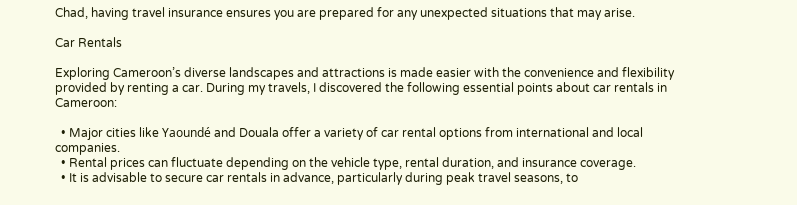Chad, having travel insurance ensures you are prepared for any unexpected situations that may arise.

Car Rentals

Exploring Cameroon’s diverse landscapes and attractions is made easier with the convenience and flexibility provided by renting a car. During my travels, I discovered the following essential points about car rentals in Cameroon:

  • Major cities like Yaoundé and Douala offer a variety of car rental options from international and local companies.
  • Rental prices can fluctuate depending on the vehicle type, rental duration, and insurance coverage.
  • It is advisable to secure car rentals in advance, particularly during peak travel seasons, to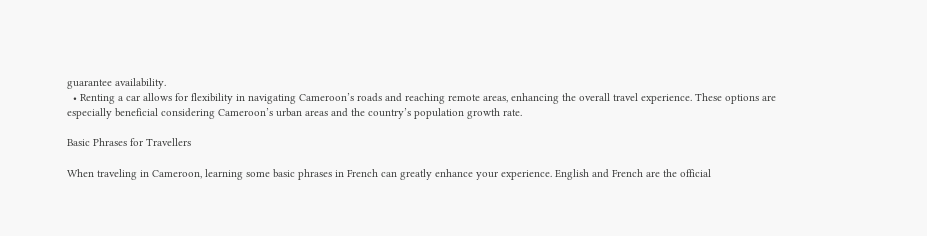guarantee availability.
  • Renting a car allows for flexibility in navigating Cameroon’s roads and reaching remote areas, enhancing the overall travel experience. These options are especially beneficial considering Cameroon’s urban areas and the country’s population growth rate.

Basic Phrases for Travellers

When traveling in Cameroon, learning some basic phrases in French can greatly enhance your experience. English and French are the official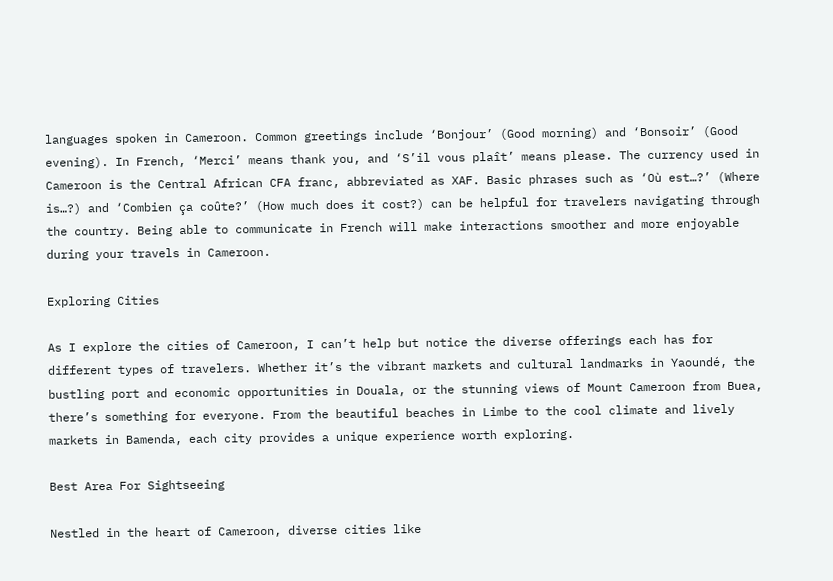languages spoken in Cameroon. Common greetings include ‘Bonjour’ (Good morning) and ‘Bonsoir’ (Good evening). In French, ‘Merci’ means thank you, and ‘S’il vous plaît’ means please. The currency used in Cameroon is the Central African CFA franc, abbreviated as XAF. Basic phrases such as ‘Où est…?’ (Where is…?) and ‘Combien ça coûte?’ (How much does it cost?) can be helpful for travelers navigating through the country. Being able to communicate in French will make interactions smoother and more enjoyable during your travels in Cameroon.

Exploring Cities

As I explore the cities of Cameroon, I can’t help but notice the diverse offerings each has for different types of travelers. Whether it’s the vibrant markets and cultural landmarks in Yaoundé, the bustling port and economic opportunities in Douala, or the stunning views of Mount Cameroon from Buea, there’s something for everyone. From the beautiful beaches in Limbe to the cool climate and lively markets in Bamenda, each city provides a unique experience worth exploring.

Best Area For Sightseeing

Nestled in the heart of Cameroon, diverse cities like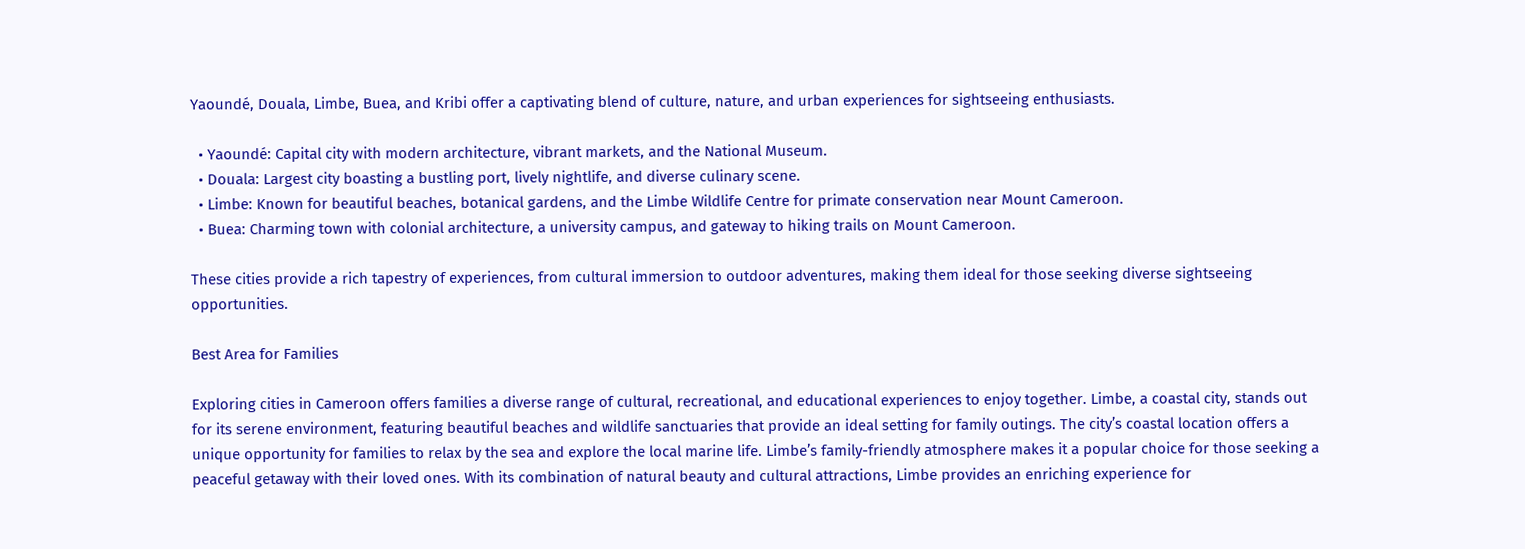Yaoundé, Douala, Limbe, Buea, and Kribi offer a captivating blend of culture, nature, and urban experiences for sightseeing enthusiasts.

  • Yaoundé: Capital city with modern architecture, vibrant markets, and the National Museum.
  • Douala: Largest city boasting a bustling port, lively nightlife, and diverse culinary scene.
  • Limbe: Known for beautiful beaches, botanical gardens, and the Limbe Wildlife Centre for primate conservation near Mount Cameroon.
  • Buea: Charming town with colonial architecture, a university campus, and gateway to hiking trails on Mount Cameroon.

These cities provide a rich tapestry of experiences, from cultural immersion to outdoor adventures, making them ideal for those seeking diverse sightseeing opportunities.

Best Area for Families

Exploring cities in Cameroon offers families a diverse range of cultural, recreational, and educational experiences to enjoy together. Limbe, a coastal city, stands out for its serene environment, featuring beautiful beaches and wildlife sanctuaries that provide an ideal setting for family outings. The city’s coastal location offers a unique opportunity for families to relax by the sea and explore the local marine life. Limbe’s family-friendly atmosphere makes it a popular choice for those seeking a peaceful getaway with their loved ones. With its combination of natural beauty and cultural attractions, Limbe provides an enriching experience for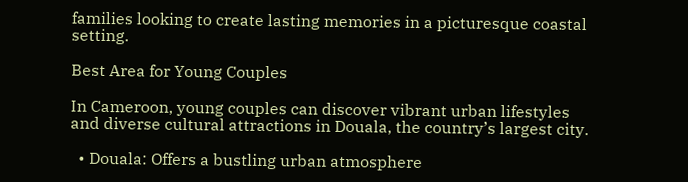families looking to create lasting memories in a picturesque coastal setting.

Best Area for Young Couples

In Cameroon, young couples can discover vibrant urban lifestyles and diverse cultural attractions in Douala, the country’s largest city.

  • Douala: Offers a bustling urban atmosphere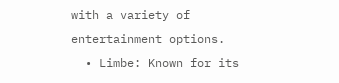with a variety of entertainment options.
  • Limbe: Known for its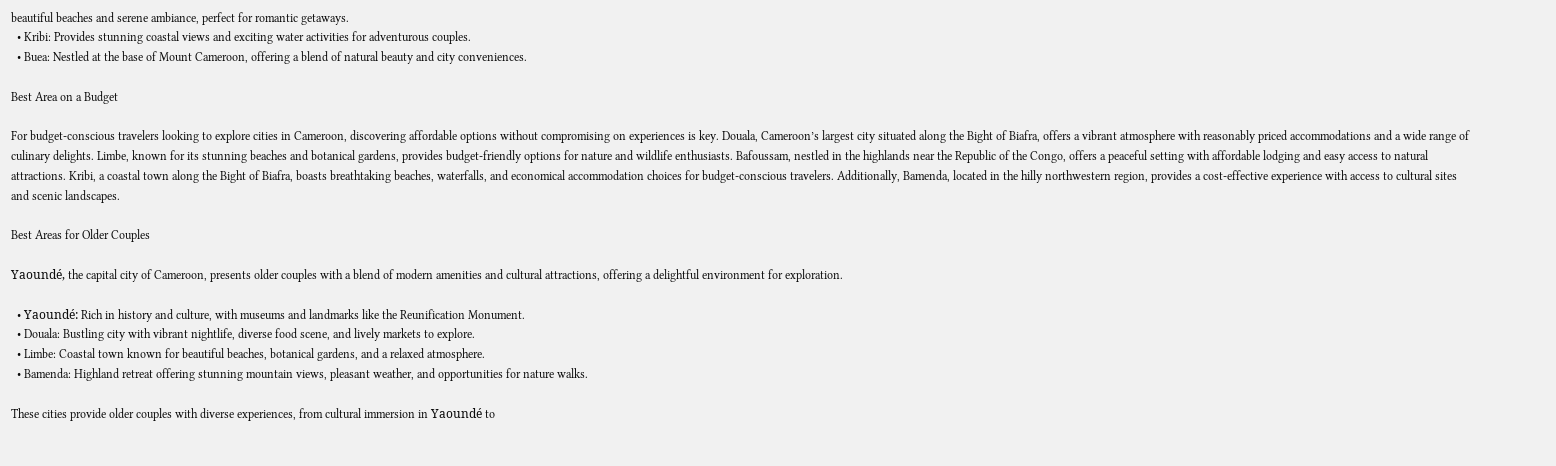beautiful beaches and serene ambiance, perfect for romantic getaways.
  • Kribi: Provides stunning coastal views and exciting water activities for adventurous couples.
  • Buea: Nestled at the base of Mount Cameroon, offering a blend of natural beauty and city conveniences.

Best Area on a Budget

For budget-conscious travelers looking to explore cities in Cameroon, discovering affordable options without compromising on experiences is key. Douala, Cameroon’s largest city situated along the Bight of Biafra, offers a vibrant atmosphere with reasonably priced accommodations and a wide range of culinary delights. Limbe, known for its stunning beaches and botanical gardens, provides budget-friendly options for nature and wildlife enthusiasts. Bafoussam, nestled in the highlands near the Republic of the Congo, offers a peaceful setting with affordable lodging and easy access to natural attractions. Kribi, a coastal town along the Bight of Biafra, boasts breathtaking beaches, waterfalls, and economical accommodation choices for budget-conscious travelers. Additionally, Bamenda, located in the hilly northwestern region, provides a cost-effective experience with access to cultural sites and scenic landscapes.

Best Areas for Older Couples

Yaoundé, the capital city of Cameroon, presents older couples with a blend of modern amenities and cultural attractions, offering a delightful environment for exploration.

  • Yaoundé: Rich in history and culture, with museums and landmarks like the Reunification Monument.
  • Douala: Bustling city with vibrant nightlife, diverse food scene, and lively markets to explore.
  • Limbe: Coastal town known for beautiful beaches, botanical gardens, and a relaxed atmosphere.
  • Bamenda: Highland retreat offering stunning mountain views, pleasant weather, and opportunities for nature walks.

These cities provide older couples with diverse experiences, from cultural immersion in Yaoundé to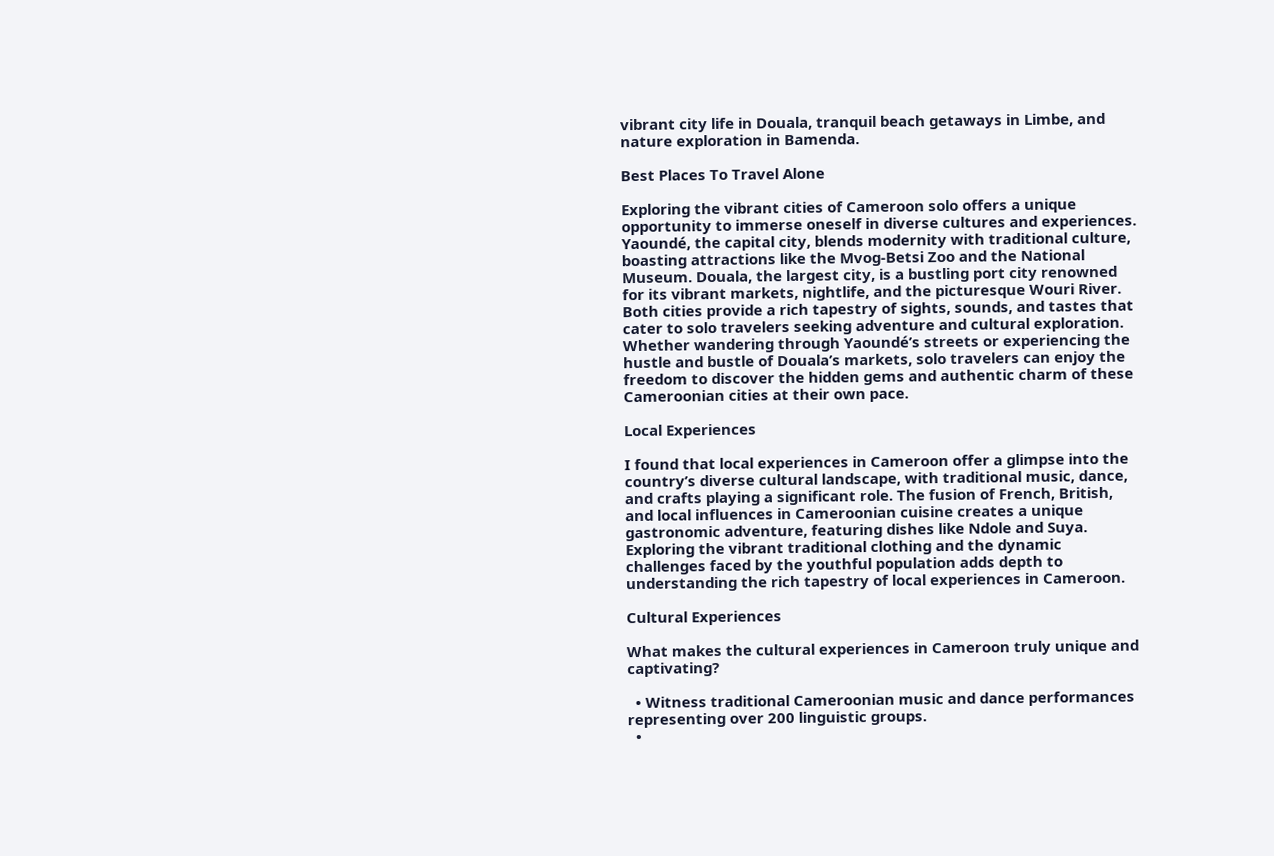vibrant city life in Douala, tranquil beach getaways in Limbe, and nature exploration in Bamenda.

Best Places To Travel Alone

Exploring the vibrant cities of Cameroon solo offers a unique opportunity to immerse oneself in diverse cultures and experiences. Yaoundé, the capital city, blends modernity with traditional culture, boasting attractions like the Mvog-Betsi Zoo and the National Museum. Douala, the largest city, is a bustling port city renowned for its vibrant markets, nightlife, and the picturesque Wouri River. Both cities provide a rich tapestry of sights, sounds, and tastes that cater to solo travelers seeking adventure and cultural exploration. Whether wandering through Yaoundé’s streets or experiencing the hustle and bustle of Douala’s markets, solo travelers can enjoy the freedom to discover the hidden gems and authentic charm of these Cameroonian cities at their own pace.

Local Experiences

I found that local experiences in Cameroon offer a glimpse into the country’s diverse cultural landscape, with traditional music, dance, and crafts playing a significant role. The fusion of French, British, and local influences in Cameroonian cuisine creates a unique gastronomic adventure, featuring dishes like Ndole and Suya. Exploring the vibrant traditional clothing and the dynamic challenges faced by the youthful population adds depth to understanding the rich tapestry of local experiences in Cameroon.

Cultural Experiences

What makes the cultural experiences in Cameroon truly unique and captivating?

  • Witness traditional Cameroonian music and dance performances representing over 200 linguistic groups.
  •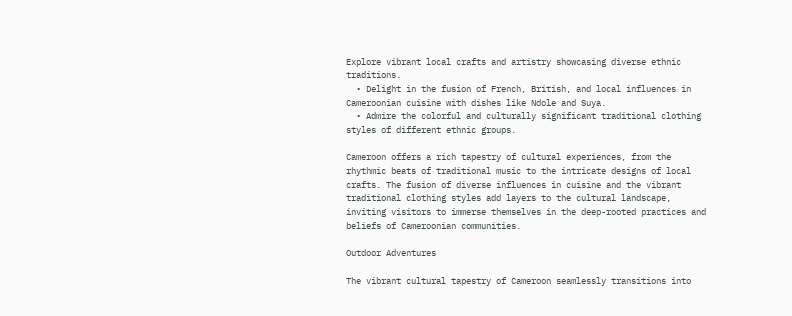Explore vibrant local crafts and artistry showcasing diverse ethnic traditions.
  • Delight in the fusion of French, British, and local influences in Cameroonian cuisine with dishes like Ndole and Suya.
  • Admire the colorful and culturally significant traditional clothing styles of different ethnic groups.

Cameroon offers a rich tapestry of cultural experiences, from the rhythmic beats of traditional music to the intricate designs of local crafts. The fusion of diverse influences in cuisine and the vibrant traditional clothing styles add layers to the cultural landscape, inviting visitors to immerse themselves in the deep-rooted practices and beliefs of Cameroonian communities.

Outdoor Adventures

The vibrant cultural tapestry of Cameroon seamlessly transitions into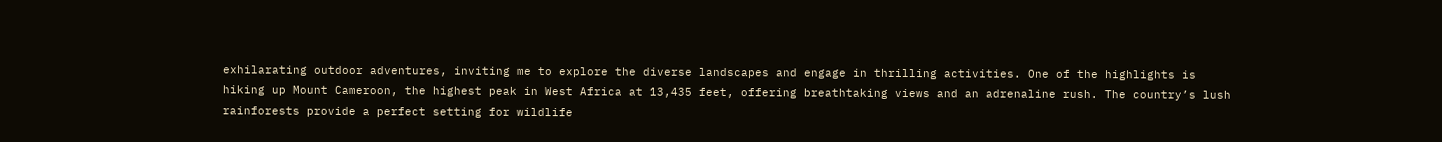exhilarating outdoor adventures, inviting me to explore the diverse landscapes and engage in thrilling activities. One of the highlights is hiking up Mount Cameroon, the highest peak in West Africa at 13,435 feet, offering breathtaking views and an adrenaline rush. The country’s lush rainforests provide a perfect setting for wildlife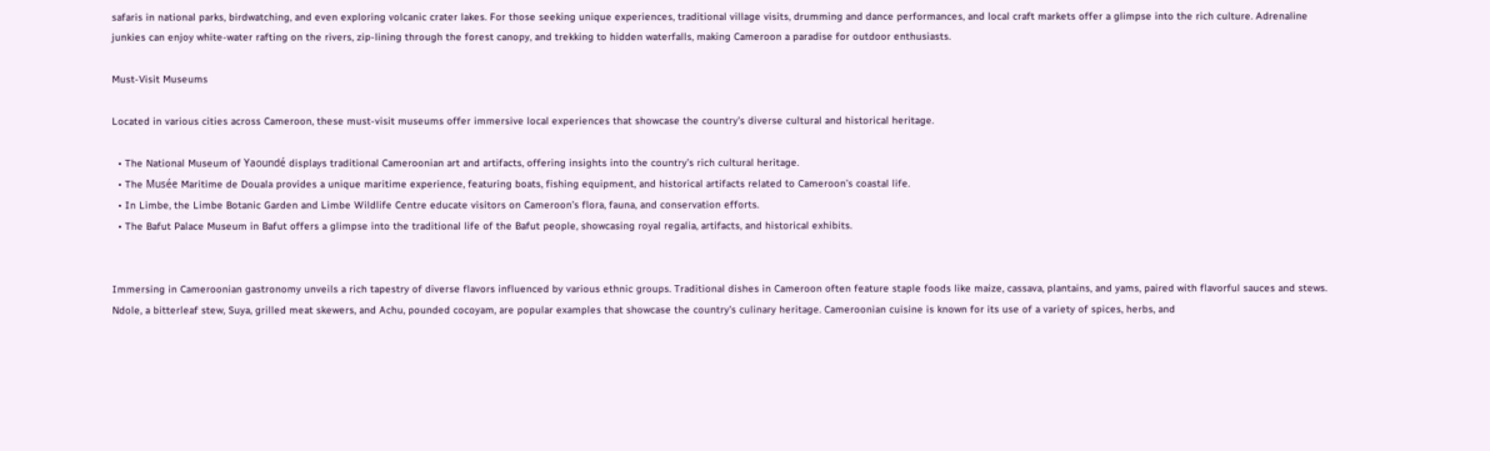safaris in national parks, birdwatching, and even exploring volcanic crater lakes. For those seeking unique experiences, traditional village visits, drumming and dance performances, and local craft markets offer a glimpse into the rich culture. Adrenaline junkies can enjoy white-water rafting on the rivers, zip-lining through the forest canopy, and trekking to hidden waterfalls, making Cameroon a paradise for outdoor enthusiasts.

Must-Visit Museums

Located in various cities across Cameroon, these must-visit museums offer immersive local experiences that showcase the country’s diverse cultural and historical heritage.

  • The National Museum of Yaoundé displays traditional Cameroonian art and artifacts, offering insights into the country’s rich cultural heritage.
  • The Musée Maritime de Douala provides a unique maritime experience, featuring boats, fishing equipment, and historical artifacts related to Cameroon’s coastal life.
  • In Limbe, the Limbe Botanic Garden and Limbe Wildlife Centre educate visitors on Cameroon’s flora, fauna, and conservation efforts.
  • The Bafut Palace Museum in Bafut offers a glimpse into the traditional life of the Bafut people, showcasing royal regalia, artifacts, and historical exhibits.


Immersing in Cameroonian gastronomy unveils a rich tapestry of diverse flavors influenced by various ethnic groups. Traditional dishes in Cameroon often feature staple foods like maize, cassava, plantains, and yams, paired with flavorful sauces and stews. Ndole, a bitterleaf stew, Suya, grilled meat skewers, and Achu, pounded cocoyam, are popular examples that showcase the country’s culinary heritage. Cameroonian cuisine is known for its use of a variety of spices, herbs, and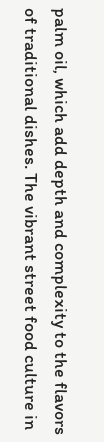palm oil, which add depth and complexity to the flavors of traditional dishes. The vibrant street food culture in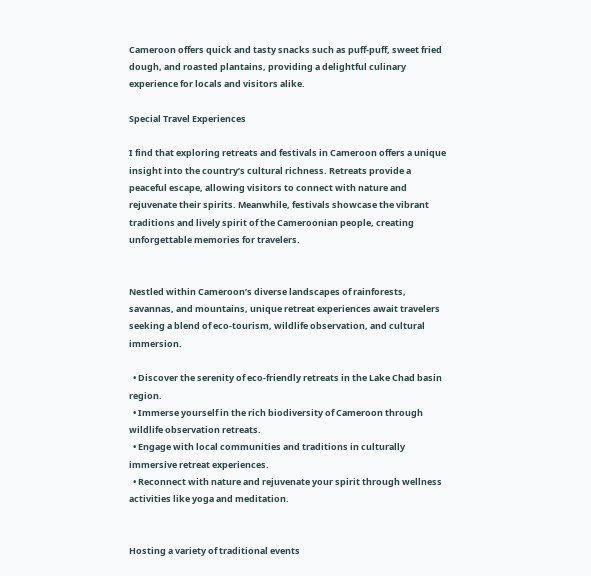Cameroon offers quick and tasty snacks such as puff-puff, sweet fried dough, and roasted plantains, providing a delightful culinary experience for locals and visitors alike.

Special Travel Experiences

I find that exploring retreats and festivals in Cameroon offers a unique insight into the country’s cultural richness. Retreats provide a peaceful escape, allowing visitors to connect with nature and rejuvenate their spirits. Meanwhile, festivals showcase the vibrant traditions and lively spirit of the Cameroonian people, creating unforgettable memories for travelers.


Nestled within Cameroon’s diverse landscapes of rainforests, savannas, and mountains, unique retreat experiences await travelers seeking a blend of eco-tourism, wildlife observation, and cultural immersion.

  • Discover the serenity of eco-friendly retreats in the Lake Chad basin region.
  • Immerse yourself in the rich biodiversity of Cameroon through wildlife observation retreats.
  • Engage with local communities and traditions in culturally immersive retreat experiences.
  • Reconnect with nature and rejuvenate your spirit through wellness activities like yoga and meditation.


Hosting a variety of traditional events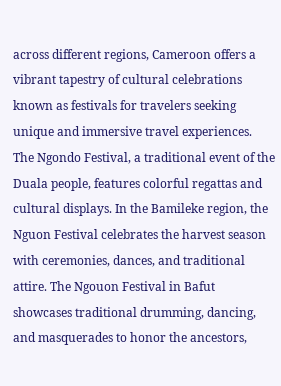across different regions, Cameroon offers a vibrant tapestry of cultural celebrations known as festivals for travelers seeking unique and immersive travel experiences. The Ngondo Festival, a traditional event of the Duala people, features colorful regattas and cultural displays. In the Bamileke region, the Nguon Festival celebrates the harvest season with ceremonies, dances, and traditional attire. The Ngouon Festival in Bafut showcases traditional drumming, dancing, and masquerades to honor the ancestors,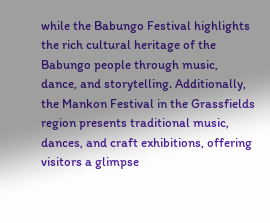while the Babungo Festival highlights the rich cultural heritage of the Babungo people through music, dance, and storytelling. Additionally, the Mankon Festival in the Grassfields region presents traditional music, dances, and craft exhibitions, offering visitors a glimpse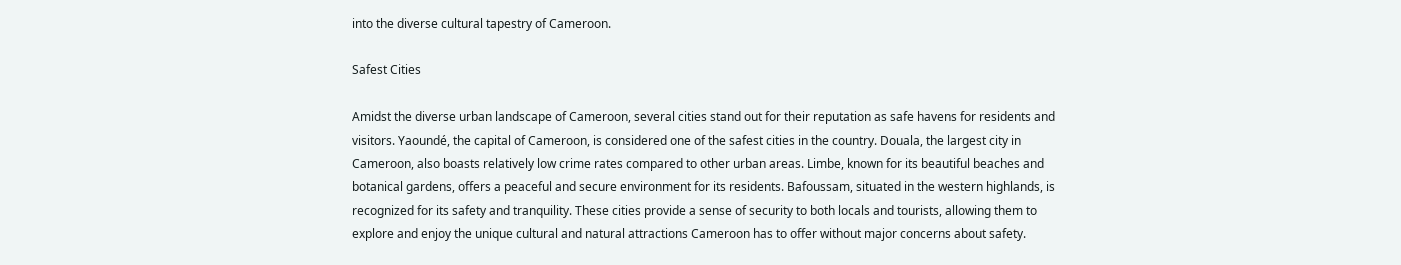into the diverse cultural tapestry of Cameroon.

Safest Cities

Amidst the diverse urban landscape of Cameroon, several cities stand out for their reputation as safe havens for residents and visitors. Yaoundé, the capital of Cameroon, is considered one of the safest cities in the country. Douala, the largest city in Cameroon, also boasts relatively low crime rates compared to other urban areas. Limbe, known for its beautiful beaches and botanical gardens, offers a peaceful and secure environment for its residents. Bafoussam, situated in the western highlands, is recognized for its safety and tranquility. These cities provide a sense of security to both locals and tourists, allowing them to explore and enjoy the unique cultural and natural attractions Cameroon has to offer without major concerns about safety.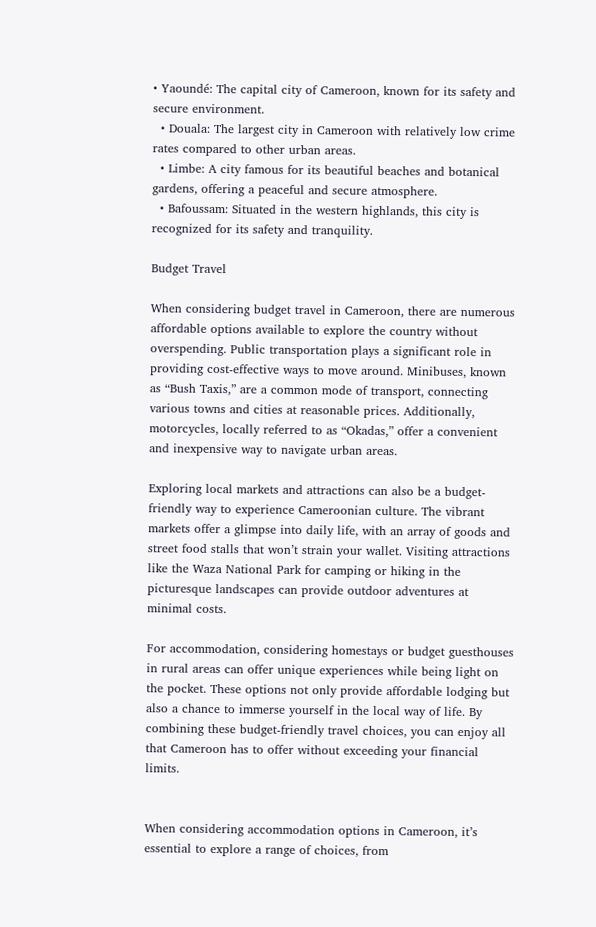• Yaoundé: The capital city of Cameroon, known for its safety and secure environment.
  • Douala: The largest city in Cameroon with relatively low crime rates compared to other urban areas.
  • Limbe: A city famous for its beautiful beaches and botanical gardens, offering a peaceful and secure atmosphere.
  • Bafoussam: Situated in the western highlands, this city is recognized for its safety and tranquility.

Budget Travel

When considering budget travel in Cameroon, there are numerous affordable options available to explore the country without overspending. Public transportation plays a significant role in providing cost-effective ways to move around. Minibuses, known as “Bush Taxis,” are a common mode of transport, connecting various towns and cities at reasonable prices. Additionally, motorcycles, locally referred to as “Okadas,” offer a convenient and inexpensive way to navigate urban areas.

Exploring local markets and attractions can also be a budget-friendly way to experience Cameroonian culture. The vibrant markets offer a glimpse into daily life, with an array of goods and street food stalls that won’t strain your wallet. Visiting attractions like the Waza National Park for camping or hiking in the picturesque landscapes can provide outdoor adventures at minimal costs.

For accommodation, considering homestays or budget guesthouses in rural areas can offer unique experiences while being light on the pocket. These options not only provide affordable lodging but also a chance to immerse yourself in the local way of life. By combining these budget-friendly travel choices, you can enjoy all that Cameroon has to offer without exceeding your financial limits.


When considering accommodation options in Cameroon, it’s essential to explore a range of choices, from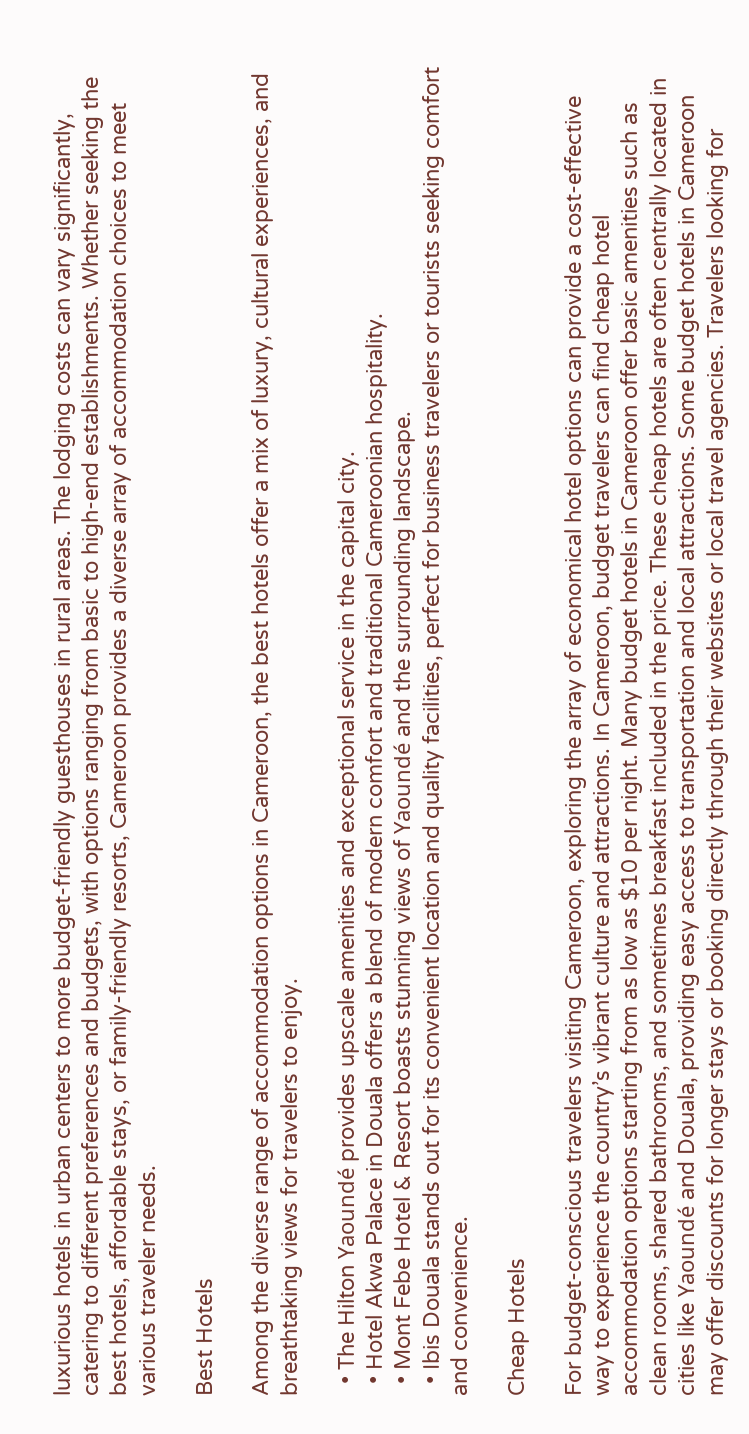luxurious hotels in urban centers to more budget-friendly guesthouses in rural areas. The lodging costs can vary significantly, catering to different preferences and budgets, with options ranging from basic to high-end establishments. Whether seeking the best hotels, affordable stays, or family-friendly resorts, Cameroon provides a diverse array of accommodation choices to meet various traveler needs.

Best Hotels

Among the diverse range of accommodation options in Cameroon, the best hotels offer a mix of luxury, cultural experiences, and breathtaking views for travelers to enjoy.

  • The Hilton Yaoundé provides upscale amenities and exceptional service in the capital city.
  • Hotel Akwa Palace in Douala offers a blend of modern comfort and traditional Cameroonian hospitality.
  • Mont Febe Hotel & Resort boasts stunning views of Yaoundé and the surrounding landscape.
  • Ibis Douala stands out for its convenient location and quality facilities, perfect for business travelers or tourists seeking comfort and convenience.

Cheap Hotels

For budget-conscious travelers visiting Cameroon, exploring the array of economical hotel options can provide a cost-effective way to experience the country’s vibrant culture and attractions. In Cameroon, budget travelers can find cheap hotel accommodation options starting from as low as $10 per night. Many budget hotels in Cameroon offer basic amenities such as clean rooms, shared bathrooms, and sometimes breakfast included in the price. These cheap hotels are often centrally located in cities like Yaoundé and Douala, providing easy access to transportation and local attractions. Some budget hotels in Cameroon may offer discounts for longer stays or booking directly through their websites or local travel agencies. Travelers looking for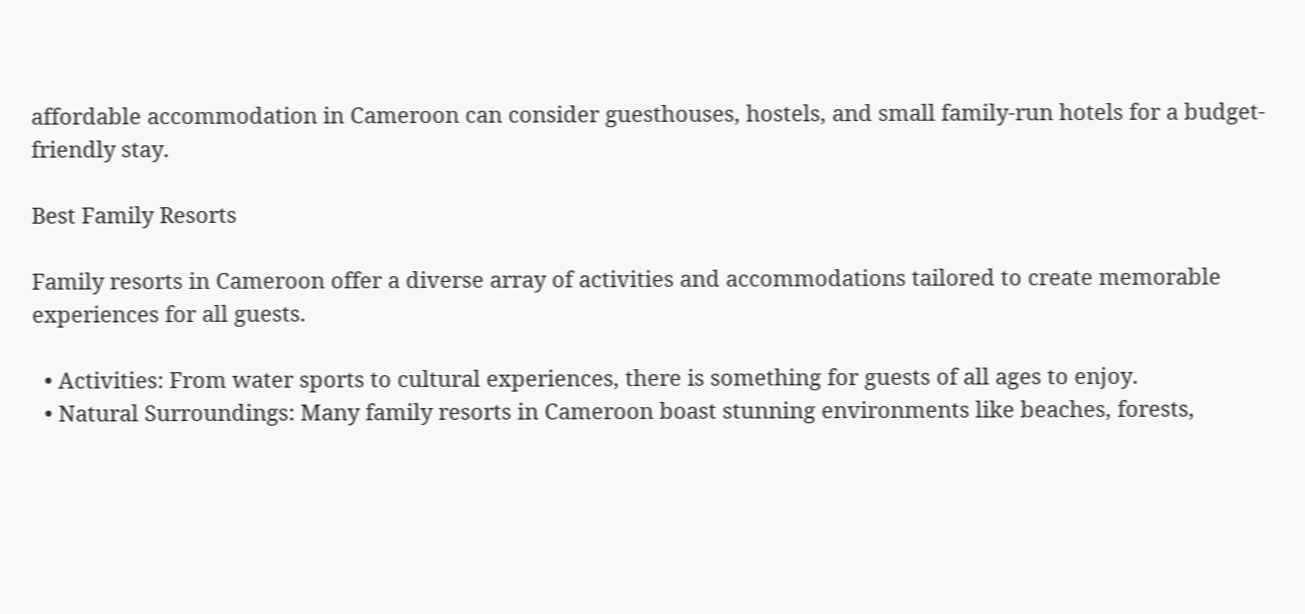affordable accommodation in Cameroon can consider guesthouses, hostels, and small family-run hotels for a budget-friendly stay.

Best Family Resorts

Family resorts in Cameroon offer a diverse array of activities and accommodations tailored to create memorable experiences for all guests.

  • Activities: From water sports to cultural experiences, there is something for guests of all ages to enjoy.
  • Natural Surroundings: Many family resorts in Cameroon boast stunning environments like beaches, forests,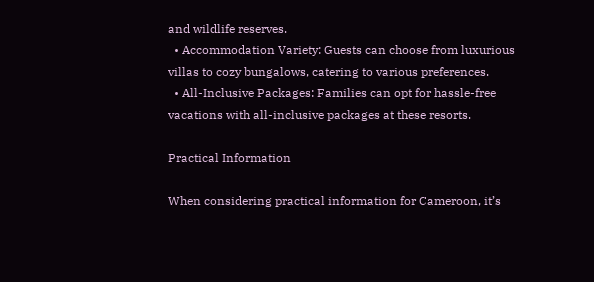and wildlife reserves.
  • Accommodation Variety: Guests can choose from luxurious villas to cozy bungalows, catering to various preferences.
  • All-Inclusive Packages: Families can opt for hassle-free vacations with all-inclusive packages at these resorts.

Practical Information

When considering practical information for Cameroon, it’s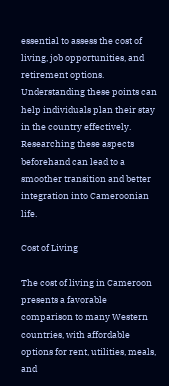essential to assess the cost of living, job opportunities, and retirement options. Understanding these points can help individuals plan their stay in the country effectively. Researching these aspects beforehand can lead to a smoother transition and better integration into Cameroonian life.

Cost of Living

The cost of living in Cameroon presents a favorable comparison to many Western countries, with affordable options for rent, utilities, meals, and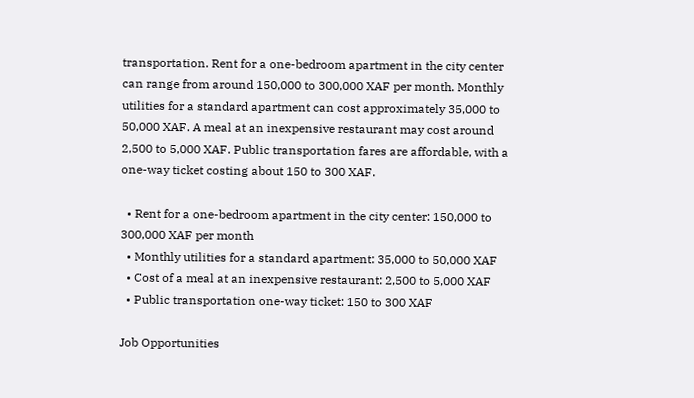transportation. Rent for a one-bedroom apartment in the city center can range from around 150,000 to 300,000 XAF per month. Monthly utilities for a standard apartment can cost approximately 35,000 to 50,000 XAF. A meal at an inexpensive restaurant may cost around 2,500 to 5,000 XAF. Public transportation fares are affordable, with a one-way ticket costing about 150 to 300 XAF.

  • Rent for a one-bedroom apartment in the city center: 150,000 to 300,000 XAF per month
  • Monthly utilities for a standard apartment: 35,000 to 50,000 XAF
  • Cost of a meal at an inexpensive restaurant: 2,500 to 5,000 XAF
  • Public transportation one-way ticket: 150 to 300 XAF

Job Opportunities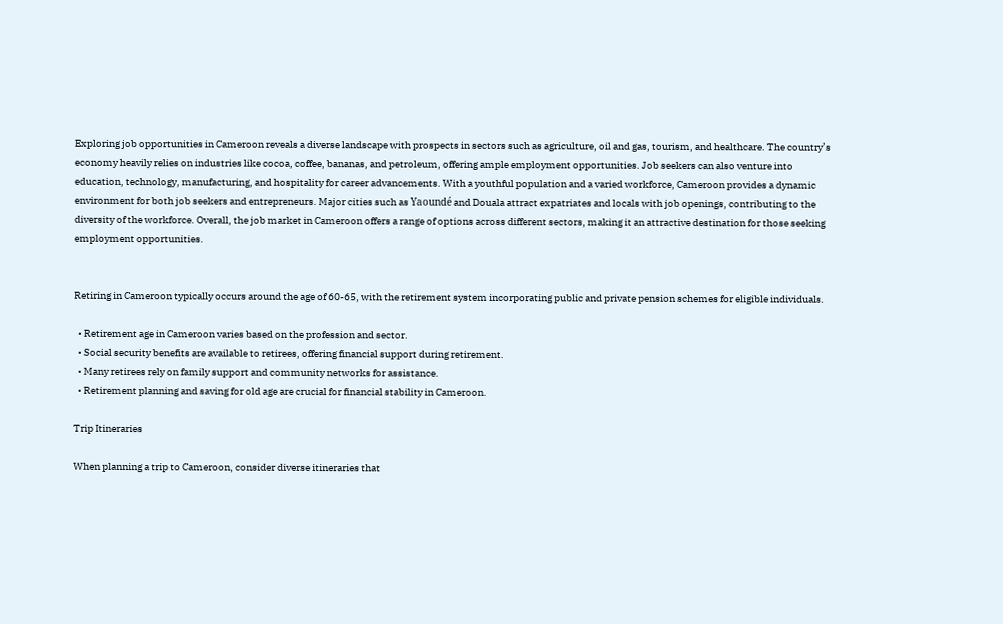Exploring job opportunities in Cameroon reveals a diverse landscape with prospects in sectors such as agriculture, oil and gas, tourism, and healthcare. The country’s economy heavily relies on industries like cocoa, coffee, bananas, and petroleum, offering ample employment opportunities. Job seekers can also venture into education, technology, manufacturing, and hospitality for career advancements. With a youthful population and a varied workforce, Cameroon provides a dynamic environment for both job seekers and entrepreneurs. Major cities such as Yaoundé and Douala attract expatriates and locals with job openings, contributing to the diversity of the workforce. Overall, the job market in Cameroon offers a range of options across different sectors, making it an attractive destination for those seeking employment opportunities.


Retiring in Cameroon typically occurs around the age of 60-65, with the retirement system incorporating public and private pension schemes for eligible individuals.

  • Retirement age in Cameroon varies based on the profession and sector.
  • Social security benefits are available to retirees, offering financial support during retirement.
  • Many retirees rely on family support and community networks for assistance.
  • Retirement planning and saving for old age are crucial for financial stability in Cameroon.

Trip Itineraries

When planning a trip to Cameroon, consider diverse itineraries that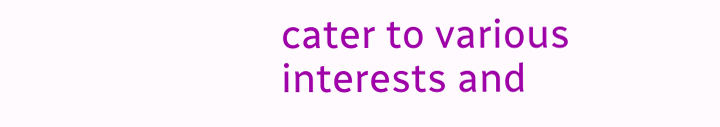cater to various interests and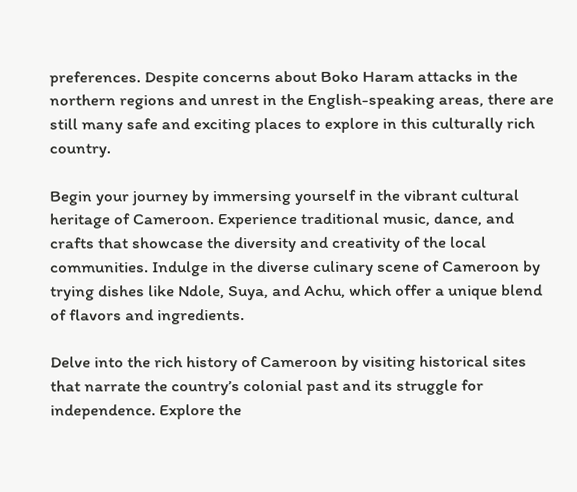preferences. Despite concerns about Boko Haram attacks in the northern regions and unrest in the English-speaking areas, there are still many safe and exciting places to explore in this culturally rich country.

Begin your journey by immersing yourself in the vibrant cultural heritage of Cameroon. Experience traditional music, dance, and crafts that showcase the diversity and creativity of the local communities. Indulge in the diverse culinary scene of Cameroon by trying dishes like Ndole, Suya, and Achu, which offer a unique blend of flavors and ingredients.

Delve into the rich history of Cameroon by visiting historical sites that narrate the country’s colonial past and its struggle for independence. Explore the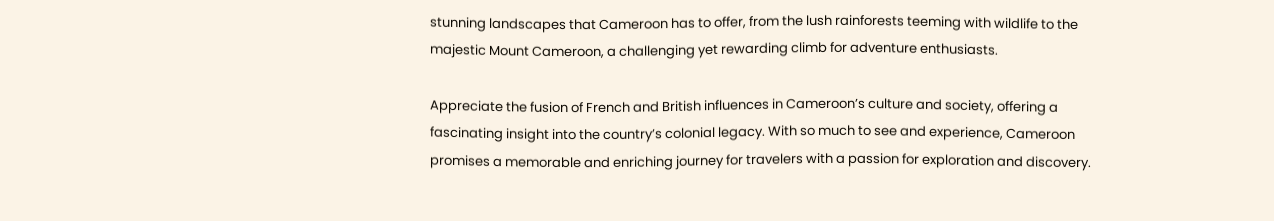stunning landscapes that Cameroon has to offer, from the lush rainforests teeming with wildlife to the majestic Mount Cameroon, a challenging yet rewarding climb for adventure enthusiasts.

Appreciate the fusion of French and British influences in Cameroon’s culture and society, offering a fascinating insight into the country’s colonial legacy. With so much to see and experience, Cameroon promises a memorable and enriching journey for travelers with a passion for exploration and discovery.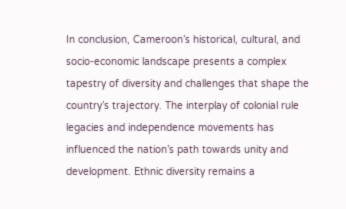In conclusion, Cameroon’s historical, cultural, and socio-economic landscape presents a complex tapestry of diversity and challenges that shape the country’s trajectory. The interplay of colonial rule legacies and independence movements has influenced the nation’s path towards unity and development. Ethnic diversity remains a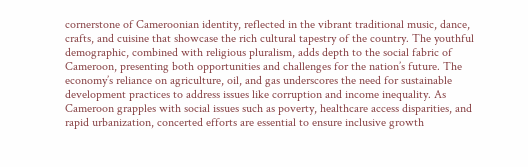cornerstone of Cameroonian identity, reflected in the vibrant traditional music, dance, crafts, and cuisine that showcase the rich cultural tapestry of the country. The youthful demographic, combined with religious pluralism, adds depth to the social fabric of Cameroon, presenting both opportunities and challenges for the nation’s future. The economy’s reliance on agriculture, oil, and gas underscores the need for sustainable development practices to address issues like corruption and income inequality. As Cameroon grapples with social issues such as poverty, healthcare access disparities, and rapid urbanization, concerted efforts are essential to ensure inclusive growth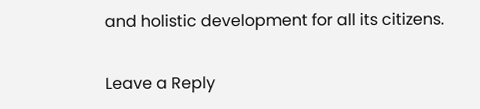and holistic development for all its citizens.

Leave a Reply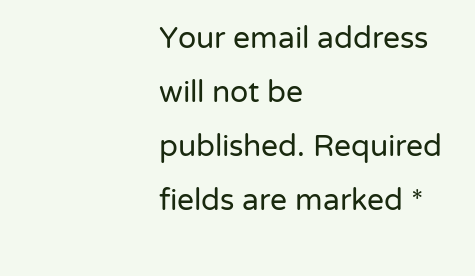Your email address will not be published. Required fields are marked *